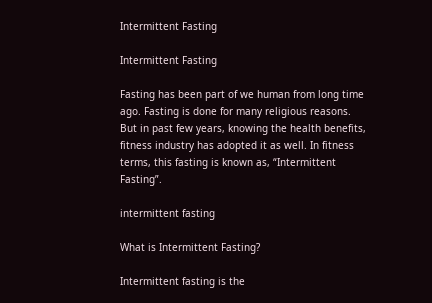Intermittent Fasting

Intermittent Fasting

Fasting has been part of we human from long time ago. Fasting is done for many religious reasons. But in past few years, knowing the health benefits, fitness industry has adopted it as well. In fitness terms, this fasting is known as, “Intermittent Fasting”.

intermittent fasting

What is Intermittent Fasting?

Intermittent fasting is the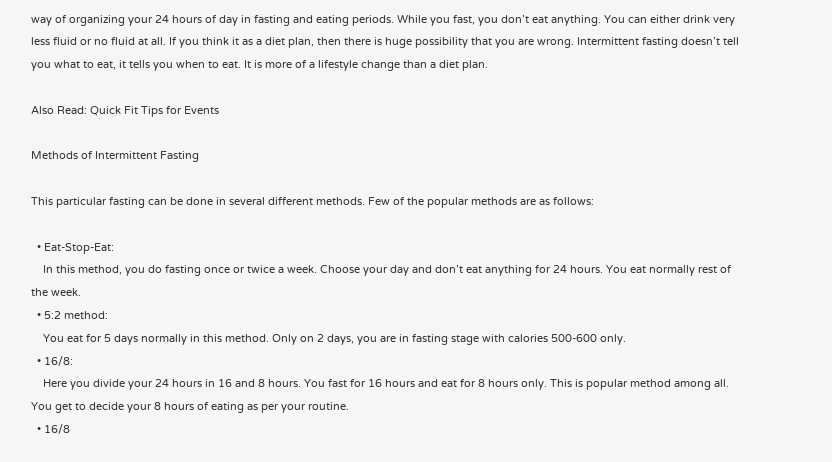way of organizing your 24 hours of day in fasting and eating periods. While you fast, you don’t eat anything. You can either drink very less fluid or no fluid at all. If you think it as a diet plan, then there is huge possibility that you are wrong. Intermittent fasting doesn’t tell you what to eat, it tells you when to eat. It is more of a lifestyle change than a diet plan.

Also Read: Quick Fit Tips for Events

Methods of Intermittent Fasting

This particular fasting can be done in several different methods. Few of the popular methods are as follows:

  • Eat-Stop-Eat:
    In this method, you do fasting once or twice a week. Choose your day and don’t eat anything for 24 hours. You eat normally rest of the week.
  • 5:2 method:
    You eat for 5 days normally in this method. Only on 2 days, you are in fasting stage with calories 500-600 only.
  • 16/8:
    Here you divide your 24 hours in 16 and 8 hours. You fast for 16 hours and eat for 8 hours only. This is popular method among all. You get to decide your 8 hours of eating as per your routine.
  • 16/8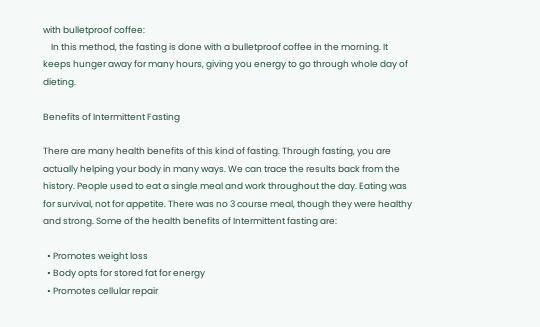with bulletproof coffee:
    In this method, the fasting is done with a bulletproof coffee in the morning. It keeps hunger away for many hours, giving you energy to go through whole day of dieting.

Benefits of Intermittent Fasting

There are many health benefits of this kind of fasting. Through fasting, you are actually helping your body in many ways. We can trace the results back from the history. People used to eat a single meal and work throughout the day. Eating was for survival, not for appetite. There was no 3 course meal, though they were healthy and strong. Some of the health benefits of Intermittent fasting are:

  • Promotes weight loss
  • Body opts for stored fat for energy
  • Promotes cellular repair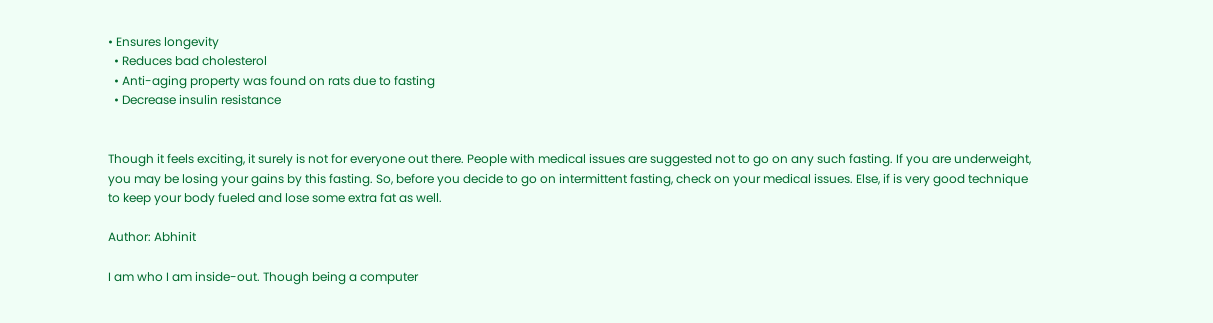• Ensures longevity
  • Reduces bad cholesterol
  • Anti-aging property was found on rats due to fasting
  • Decrease insulin resistance


Though it feels exciting, it surely is not for everyone out there. People with medical issues are suggested not to go on any such fasting. If you are underweight, you may be losing your gains by this fasting. So, before you decide to go on intermittent fasting, check on your medical issues. Else, if is very good technique to keep your body fueled and lose some extra fat as well.

Author: Abhinit

I am who I am inside-out. Though being a computer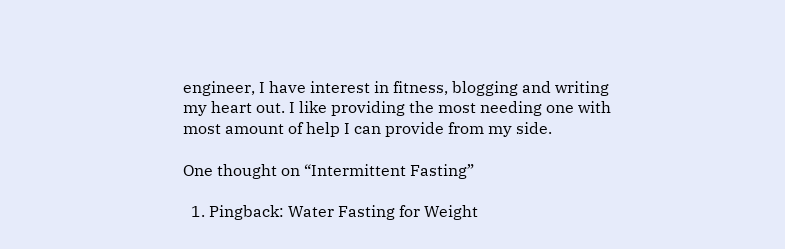engineer, I have interest in fitness, blogging and writing my heart out. I like providing the most needing one with most amount of help I can provide from my side.

One thought on “Intermittent Fasting”

  1. Pingback: Water Fasting for Weight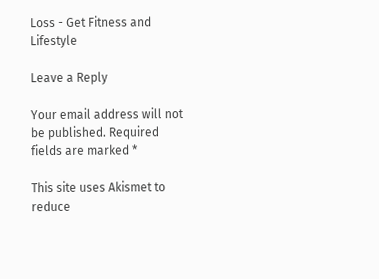Loss - Get Fitness and Lifestyle

Leave a Reply

Your email address will not be published. Required fields are marked *

This site uses Akismet to reduce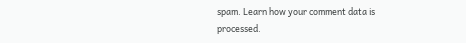spam. Learn how your comment data is processed.